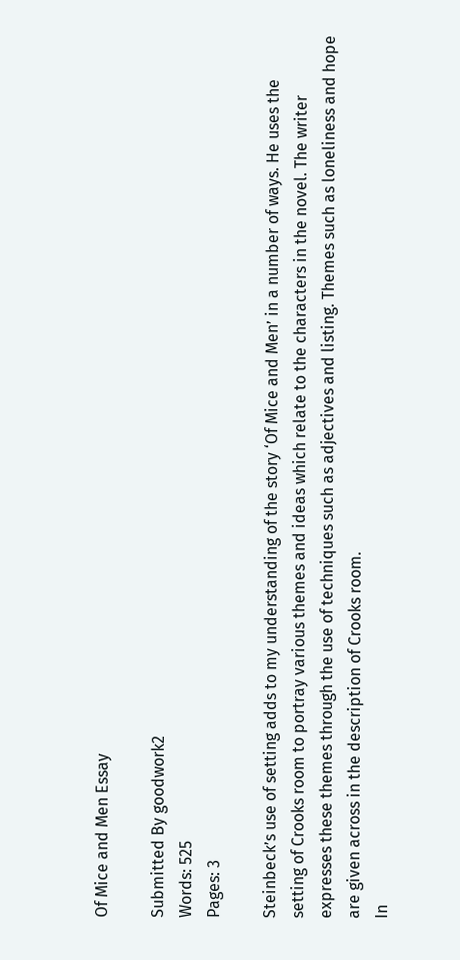Of Mice and Men Essay

Submitted By goodwork2
Words: 525
Pages: 3

Steinbeck’s use of setting adds to my understanding of the story ‘Of Mice and Men’ in a number of ways. He uses the setting of Crooks room to portray various themes and ideas which relate to the characters in the novel. The writer expresses these themes through the use of techniques such as adjectives and listing. Themes such as loneliness and hope are given across in the description of Crooks room.
In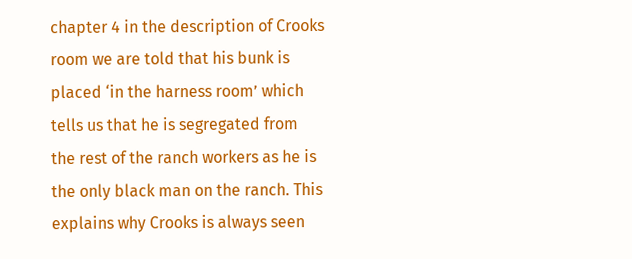chapter 4 in the description of Crooks room we are told that his bunk is placed ‘in the harness room’ which tells us that he is segregated from the rest of the ranch workers as he is the only black man on the ranch. This explains why Crooks is always seen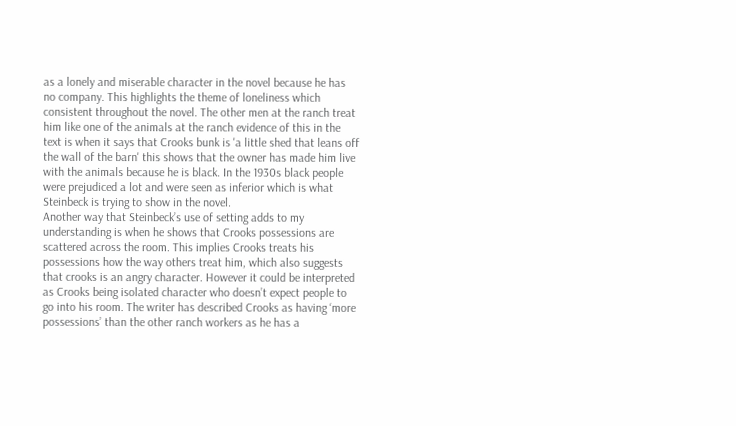as a lonely and miserable character in the novel because he has no company. This highlights the theme of loneliness which consistent throughout the novel. The other men at the ranch treat him like one of the animals at the ranch evidence of this in the text is when it says that Crooks bunk is 'a little shed that leans off the wall of the barn' this shows that the owner has made him live with the animals because he is black. In the 1930s black people were prejudiced a lot and were seen as inferior which is what Steinbeck is trying to show in the novel.
Another way that Steinbeck’s use of setting adds to my understanding is when he shows that Crooks possessions are scattered across the room. This implies Crooks treats his possessions how the way others treat him, which also suggests that crooks is an angry character. However it could be interpreted as Crooks being isolated character who doesn’t expect people to go into his room. The writer has described Crooks as having ‘more possessions’ than the other ranch workers as he has a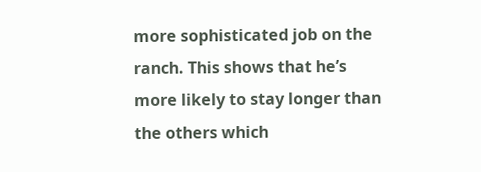more sophisticated job on the ranch. This shows that he’s more likely to stay longer than the others which